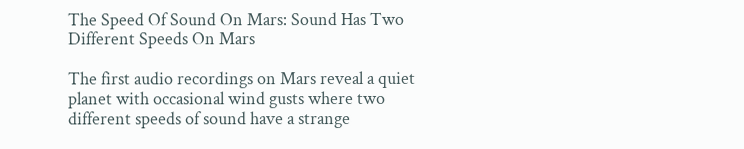The Speed Of Sound On Mars: Sound Has Two Different Speeds On Mars

The first audio recordings on Mars reveal a quiet planet with occasional wind gusts where two different speeds of sound have a strange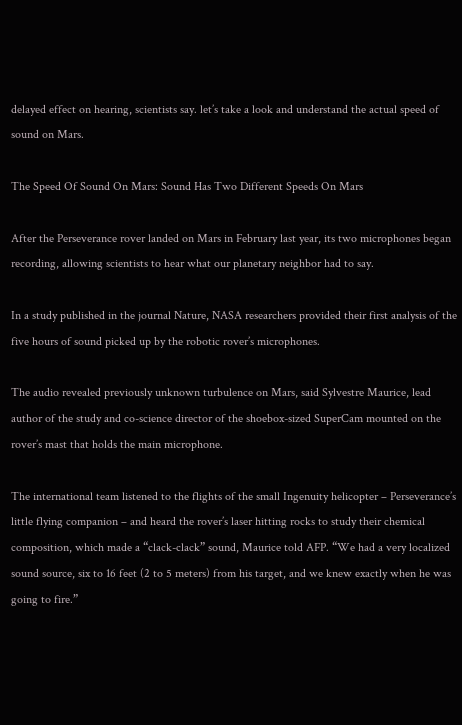delayed effect on hearing, scientists say. let’s take a look and understand the actual speed of sound on Mars.

The Speed Of Sound On Mars: Sound Has Two Different Speeds On Mars

After the Perseverance rover landed on Mars in February last year, its two microphones began recording, allowing scientists to hear what our planetary neighbor had to say.

In a study published in the journal Nature, NASA researchers provided their first analysis of the five hours of sound picked up by the robotic rover’s microphones.

The audio revealed previously unknown turbulence on Mars, said Sylvestre Maurice, lead author of the study and co-science director of the shoebox-sized SuperCam mounted on the rover’s mast that holds the main microphone.

The international team listened to the flights of the small Ingenuity helicopter – Perseverance’s little flying companion – and heard the rover’s laser hitting rocks to study their chemical composition, which made a “clack-clack” sound, Maurice told AFP. “We had a very localized sound source, six to 16 feet (2 to 5 meters) from his target, and we knew exactly when he was going to fire.”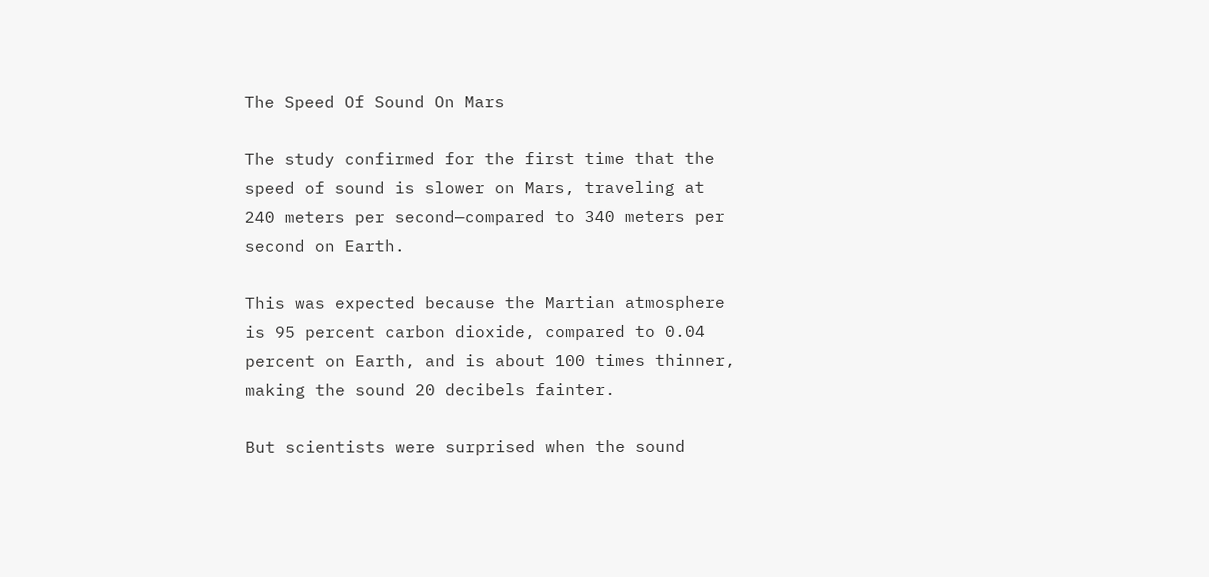The Speed Of Sound On Mars

The study confirmed for the first time that the speed of sound is slower on Mars, traveling at 240 meters per second—compared to 340 meters per second on Earth.

This was expected because the Martian atmosphere is 95 percent carbon dioxide, compared to 0.04 percent on Earth, and is about 100 times thinner, making the sound 20 decibels fainter.

But scientists were surprised when the sound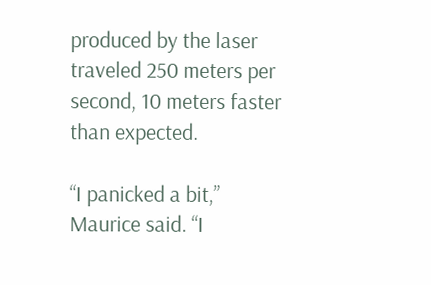produced by the laser traveled 250 meters per second, 10 meters faster than expected.

“I panicked a bit,” Maurice said. “I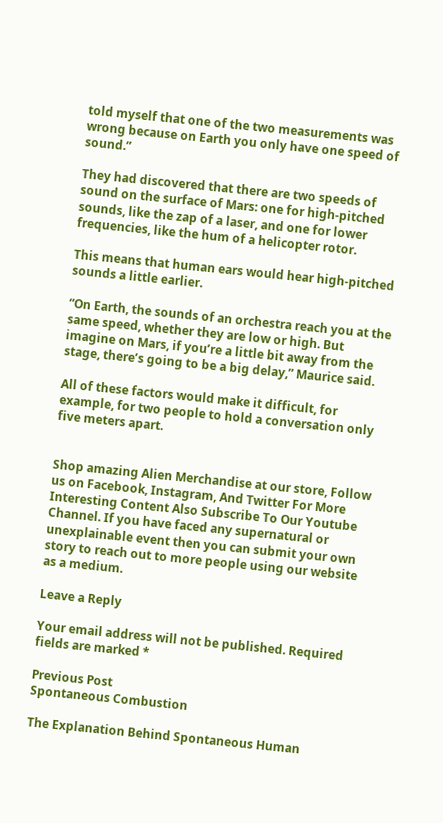told myself that one of the two measurements was wrong because on Earth you only have one speed of sound.”

They had discovered that there are two speeds of sound on the surface of Mars: one for high-pitched sounds, like the zap of a laser, and one for lower frequencies, like the hum of a helicopter rotor.

This means that human ears would hear high-pitched sounds a little earlier.

“On Earth, the sounds of an orchestra reach you at the same speed, whether they are low or high. But imagine on Mars, if you’re a little bit away from the stage, there’s going to be a big delay,” Maurice said.

All of these factors would make it difficult, for example, for two people to hold a conversation only five meters apart.


Shop amazing Alien Merchandise at our store, Follow us on Facebook, Instagram, And Twitter For More Interesting Content Also Subscribe To Our Youtube Channel. If you have faced any supernatural or unexplainable event then you can submit your own story to reach out to more people using our website as a medium.

Leave a Reply

Your email address will not be published. Required fields are marked *

Previous Post
Spontaneous Combustion

The Explanation Behind Spontaneous Human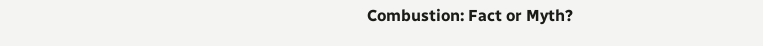Combustion: Fact or Myth?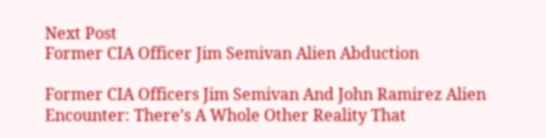Next Post
Former CIA Officer Jim Semivan Alien Abduction

Former CIA Officers Jim Semivan And John Ramirez Alien Encounter: There’s A Whole Other Reality That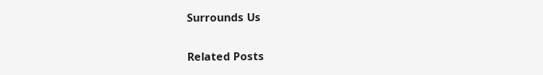Surrounds Us

Related Posts